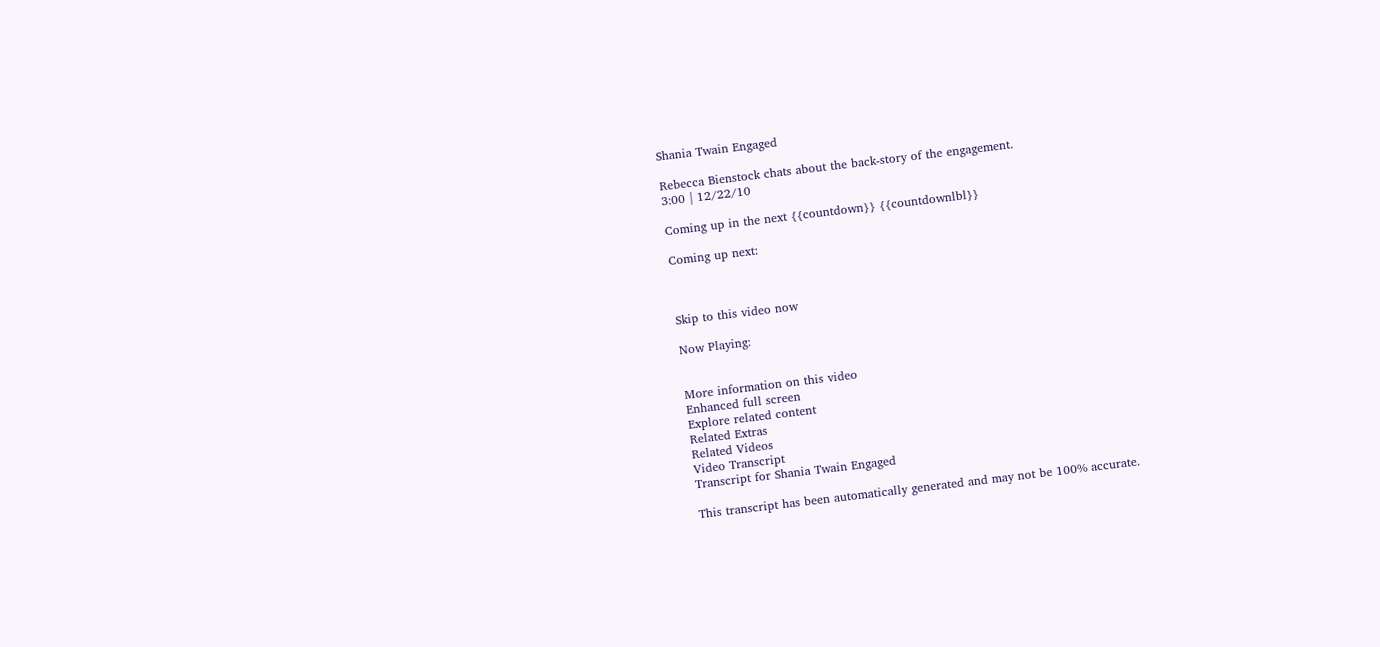Shania Twain Engaged

Rebecca Bienstock chats about the back-story of the engagement.
3:00 | 12/22/10

Coming up in the next {{countdown}} {{countdownlbl}}

Coming up next:



Skip to this video now

Now Playing:


More information on this video
Enhanced full screen
Explore related content
Related Extras
Related Videos
Video Transcript
Transcript for Shania Twain Engaged

This transcript has been automatically generated and may not be 100% accurate.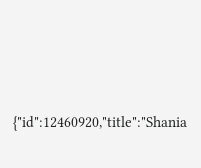{"id":12460920,"title":"Shania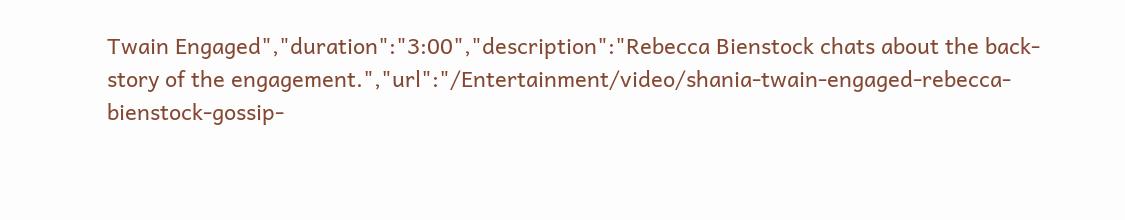Twain Engaged","duration":"3:00","description":"Rebecca Bienstock chats about the back-story of the engagement.","url":"/Entertainment/video/shania-twain-engaged-rebecca-bienstock-gossip-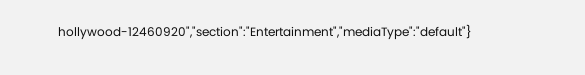hollywood-12460920","section":"Entertainment","mediaType":"default"}